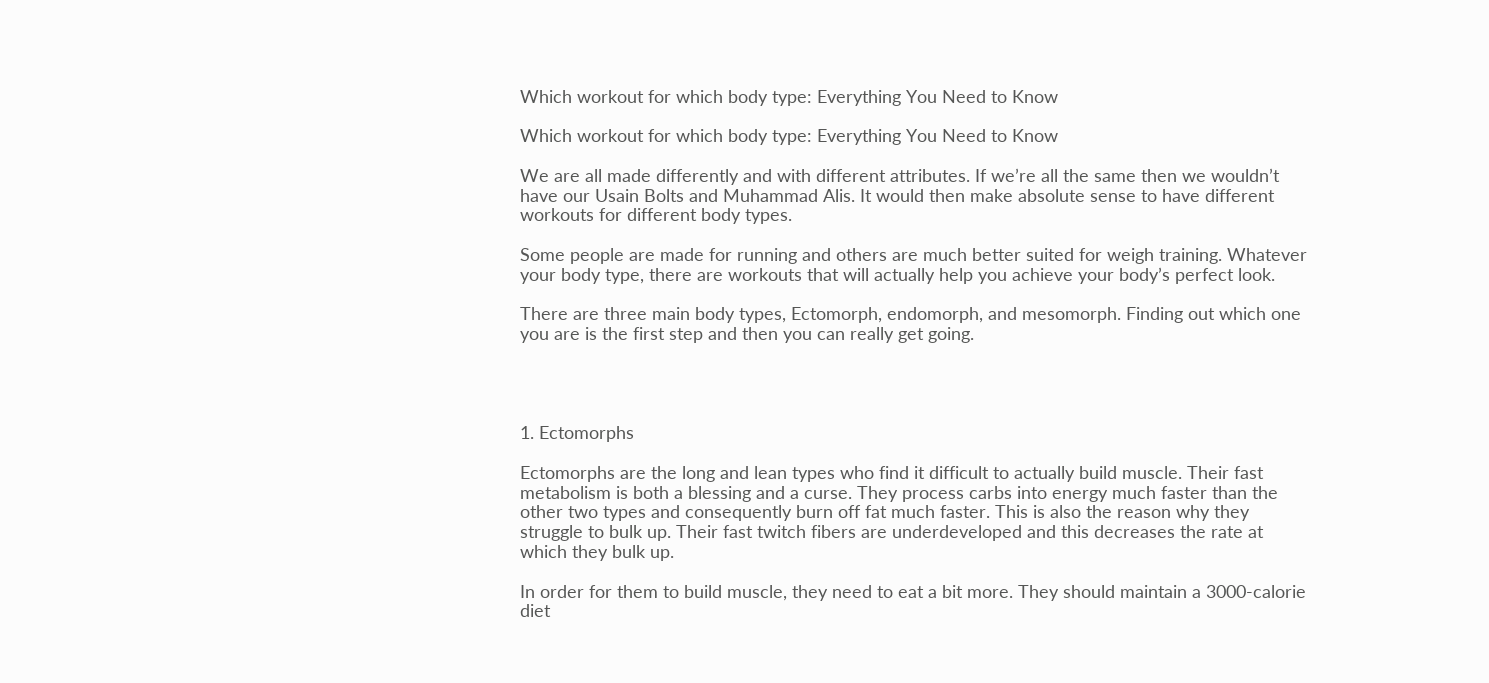Which workout for which body type: Everything You Need to Know

Which workout for which body type: Everything You Need to Know

We are all made differently and with different attributes. If we’re all the same then we wouldn’t have our Usain Bolts and Muhammad Alis. It would then make absolute sense to have different workouts for different body types.

Some people are made for running and others are much better suited for weigh training. Whatever your body type, there are workouts that will actually help you achieve your body’s perfect look.

There are three main body types, Ectomorph, endomorph, and mesomorph. Finding out which one you are is the first step and then you can really get going.




1. Ectomorphs

Ectomorphs are the long and lean types who find it difficult to actually build muscle. Their fast metabolism is both a blessing and a curse. They process carbs into energy much faster than the other two types and consequently burn off fat much faster. This is also the reason why they struggle to bulk up. Their fast twitch fibers are underdeveloped and this decreases the rate at which they bulk up.

In order for them to build muscle, they need to eat a bit more. They should maintain a 3000-calorie diet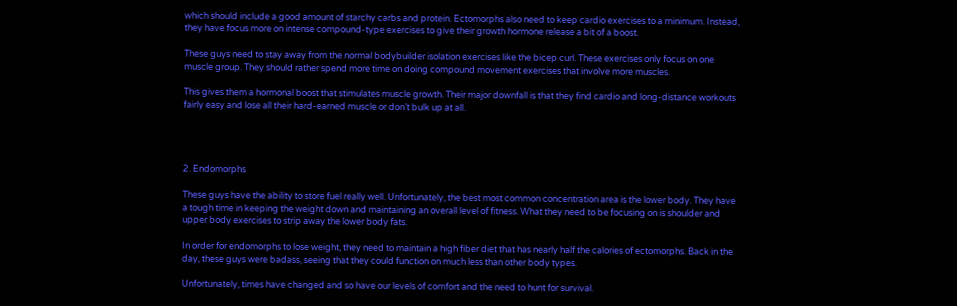which should include a good amount of starchy carbs and protein. Ectomorphs also need to keep cardio exercises to a minimum. Instead, they have focus more on intense compound-type exercises to give their growth hormone release a bit of a boost.

These guys need to stay away from the normal bodybuilder isolation exercises like the bicep curl. These exercises only focus on one muscle group. They should rather spend more time on doing compound movement exercises that involve more muscles.

This gives them a hormonal boost that stimulates muscle growth. Their major downfall is that they find cardio and long-distance workouts fairly easy and lose all their hard-earned muscle or don’t bulk up at all.




2. Endomorphs

These guys have the ability to store fuel really well. Unfortunately, the best most common concentration area is the lower body. They have a tough time in keeping the weight down and maintaining an overall level of fitness. What they need to be focusing on is shoulder and upper body exercises to strip away the lower body fats.

In order for endomorphs to lose weight, they need to maintain a high fiber diet that has nearly half the calories of ectomorphs. Back in the day, these guys were badass, seeing that they could function on much less than other body types.

Unfortunately, times have changed and so have our levels of comfort and the need to hunt for survival.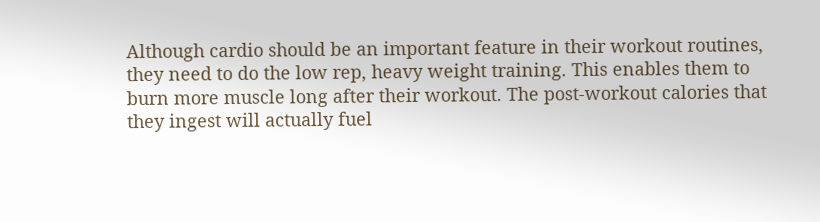Although cardio should be an important feature in their workout routines, they need to do the low rep, heavy weight training. This enables them to burn more muscle long after their workout. The post-workout calories that they ingest will actually fuel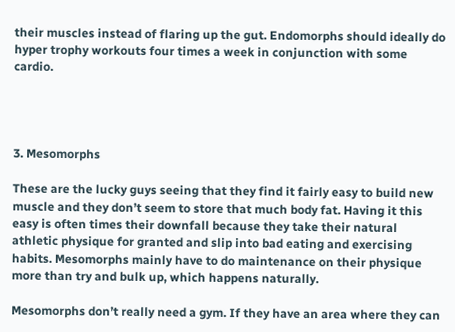their muscles instead of flaring up the gut. Endomorphs should ideally do hyper trophy workouts four times a week in conjunction with some cardio.




3. Mesomorphs

These are the lucky guys seeing that they find it fairly easy to build new muscle and they don’t seem to store that much body fat. Having it this easy is often times their downfall because they take their natural athletic physique for granted and slip into bad eating and exercising habits. Mesomorphs mainly have to do maintenance on their physique more than try and bulk up, which happens naturally.

Mesomorphs don’t really need a gym. If they have an area where they can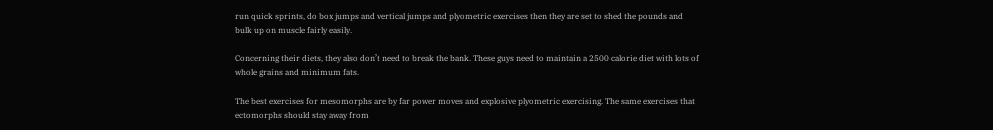run quick sprints, do box jumps and vertical jumps and plyometric exercises then they are set to shed the pounds and bulk up on muscle fairly easily.

Concerning their diets, they also don’t need to break the bank. These guys need to maintain a 2500 calorie diet with lots of whole grains and minimum fats.

The best exercises for mesomorphs are by far power moves and explosive plyometric exercising. The same exercises that ectomorphs should stay away from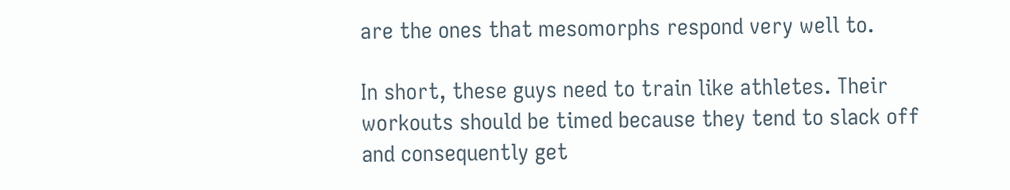are the ones that mesomorphs respond very well to.

In short, these guys need to train like athletes. Their workouts should be timed because they tend to slack off and consequently get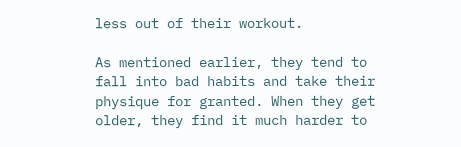less out of their workout.

As mentioned earlier, they tend to fall into bad habits and take their physique for granted. When they get older, they find it much harder to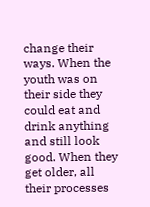change their ways. When the youth was on their side they could eat and drink anything and still look good. When they get older, all their processes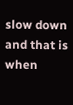slow down and that is when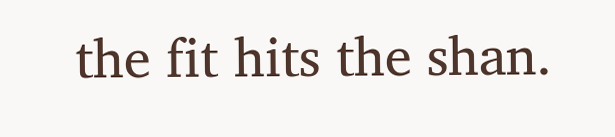the fit hits the shan.